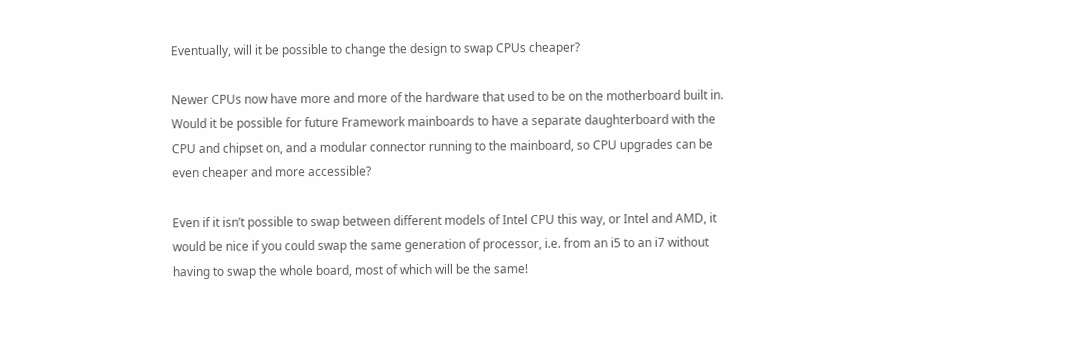Eventually, will it be possible to change the design to swap CPUs cheaper?

Newer CPUs now have more and more of the hardware that used to be on the motherboard built in. Would it be possible for future Framework mainboards to have a separate daughterboard with the CPU and chipset on, and a modular connector running to the mainboard, so CPU upgrades can be even cheaper and more accessible?

Even if it isn’t possible to swap between different models of Intel CPU this way, or Intel and AMD, it would be nice if you could swap the same generation of processor, i.e. from an i5 to an i7 without having to swap the whole board, most of which will be the same!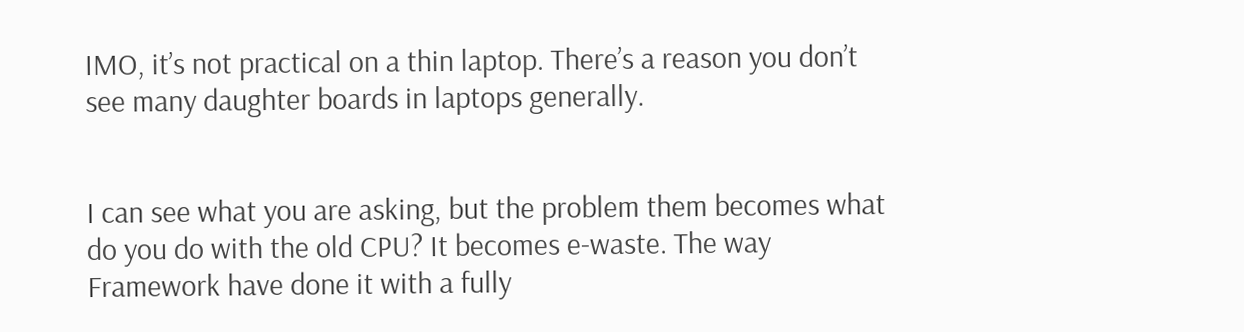IMO, it’s not practical on a thin laptop. There’s a reason you don’t see many daughter boards in laptops generally.


I can see what you are asking, but the problem them becomes what do you do with the old CPU? It becomes e-waste. The way Framework have done it with a fully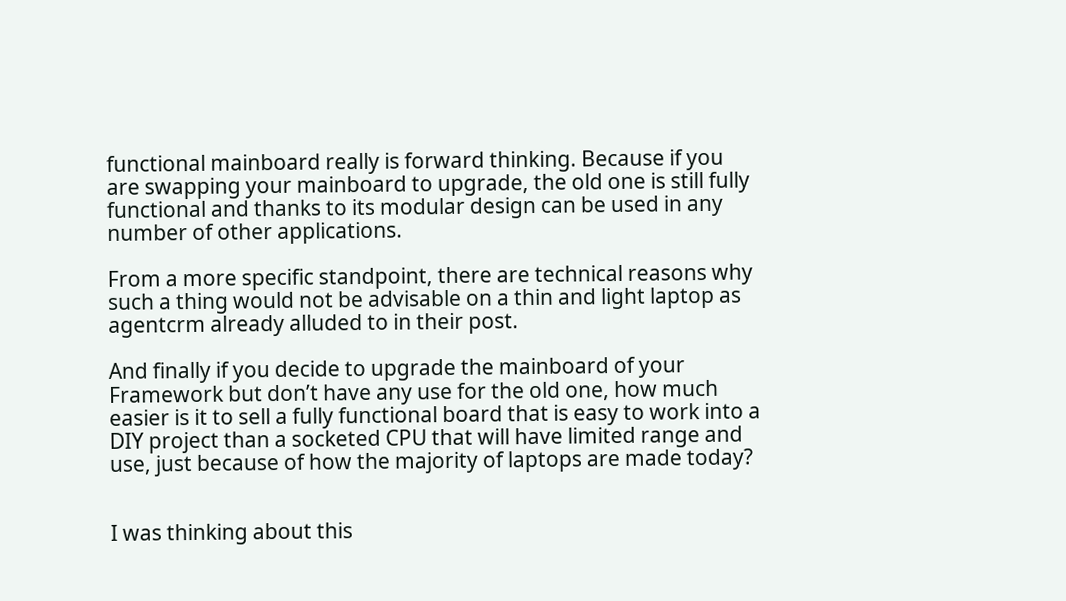functional mainboard really is forward thinking. Because if you are swapping your mainboard to upgrade, the old one is still fully functional and thanks to its modular design can be used in any number of other applications.

From a more specific standpoint, there are technical reasons why such a thing would not be advisable on a thin and light laptop as agentcrm already alluded to in their post.

And finally if you decide to upgrade the mainboard of your Framework but don’t have any use for the old one, how much easier is it to sell a fully functional board that is easy to work into a DIY project than a socketed CPU that will have limited range and use, just because of how the majority of laptops are made today?


I was thinking about this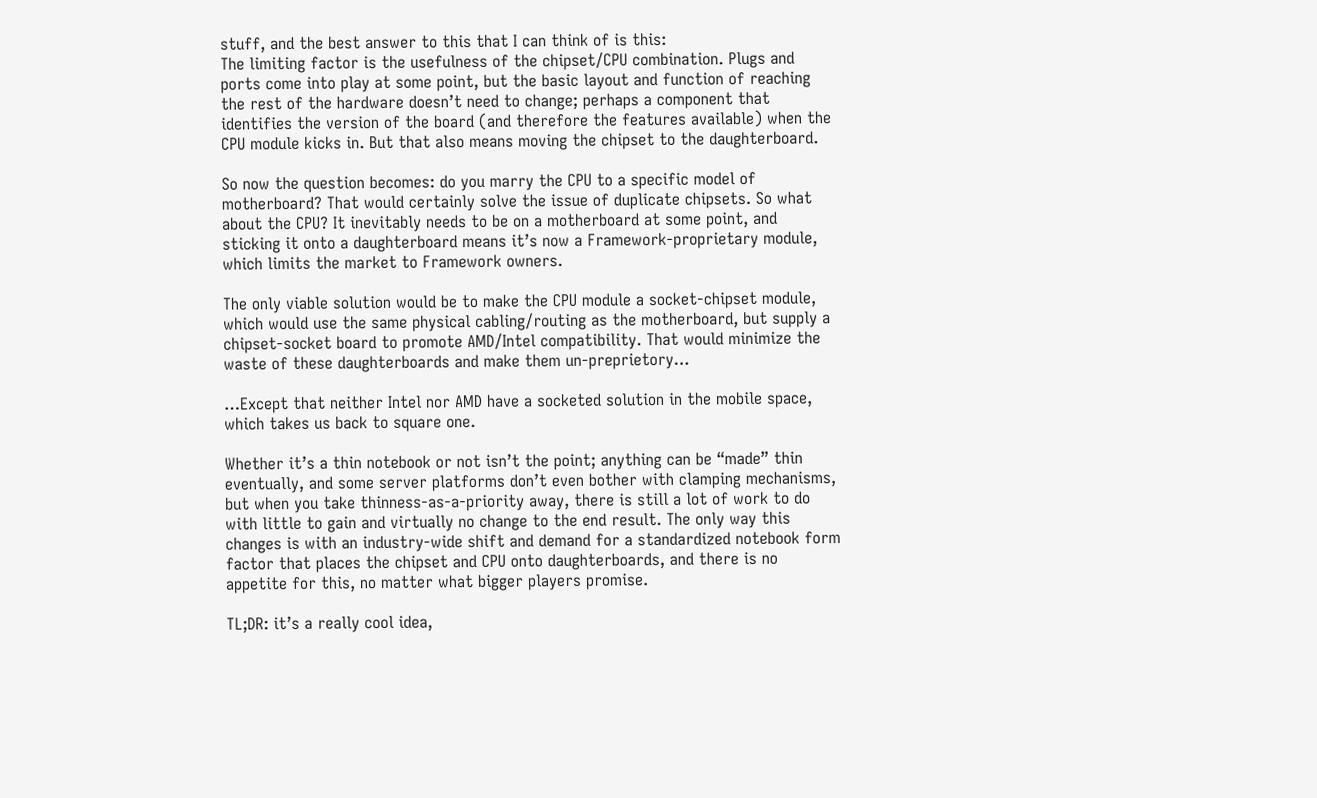stuff, and the best answer to this that I can think of is this:
The limiting factor is the usefulness of the chipset/CPU combination. Plugs and ports come into play at some point, but the basic layout and function of reaching the rest of the hardware doesn’t need to change; perhaps a component that identifies the version of the board (and therefore the features available) when the CPU module kicks in. But that also means moving the chipset to the daughterboard.

So now the question becomes: do you marry the CPU to a specific model of motherboard? That would certainly solve the issue of duplicate chipsets. So what about the CPU? It inevitably needs to be on a motherboard at some point, and sticking it onto a daughterboard means it’s now a Framework-proprietary module, which limits the market to Framework owners.

The only viable solution would be to make the CPU module a socket-chipset module, which would use the same physical cabling/routing as the motherboard, but supply a chipset-socket board to promote AMD/Intel compatibility. That would minimize the waste of these daughterboards and make them un-preprietory…

…Except that neither Intel nor AMD have a socketed solution in the mobile space, which takes us back to square one.

Whether it’s a thin notebook or not isn’t the point; anything can be “made” thin eventually, and some server platforms don’t even bother with clamping mechanisms, but when you take thinness-as-a-priority away, there is still a lot of work to do with little to gain and virtually no change to the end result. The only way this changes is with an industry-wide shift and demand for a standardized notebook form factor that places the chipset and CPU onto daughterboards, and there is no appetite for this, no matter what bigger players promise.

TL;DR: it’s a really cool idea,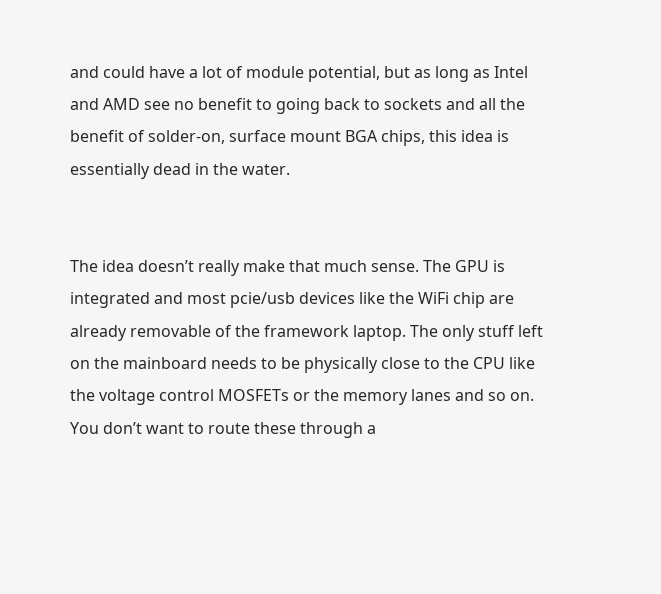and could have a lot of module potential, but as long as Intel and AMD see no benefit to going back to sockets and all the benefit of solder-on, surface mount BGA chips, this idea is essentially dead in the water.


The idea doesn’t really make that much sense. The GPU is integrated and most pcie/usb devices like the WiFi chip are already removable of the framework laptop. The only stuff left on the mainboard needs to be physically close to the CPU like the voltage control MOSFETs or the memory lanes and so on. You don’t want to route these through a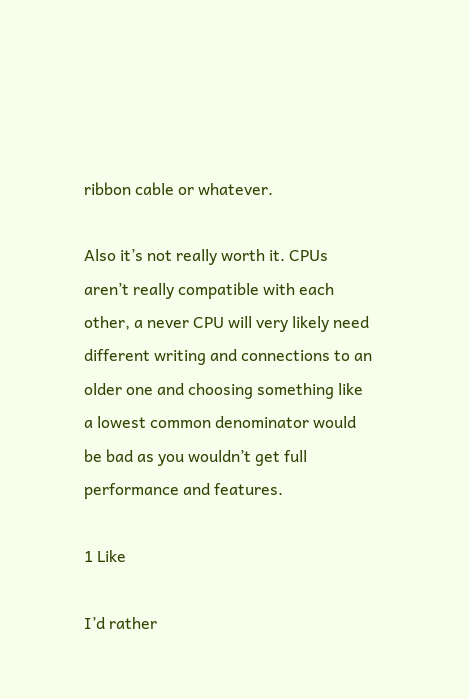ribbon cable or whatever.

Also it’s not really worth it. CPUs aren’t really compatible with each other, a never CPU will very likely need different writing and connections to an older one and choosing something like a lowest common denominator would be bad as you wouldn’t get full performance and features.

1 Like

I’d rather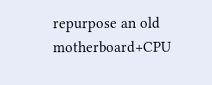repurpose an old motherboard+CPU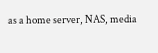as a home server, NAS, media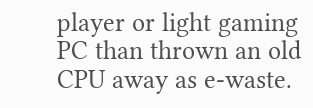player or light gaming PC than thrown an old CPU away as e-waste.